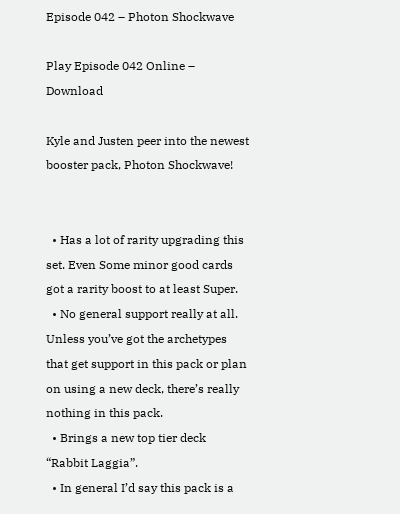Episode 042 – Photon Shockwave

Play Episode 042 Online – Download

Kyle and Justen peer into the newest booster pack, Photon Shockwave!


  • Has a lot of rarity upgrading this set. Even Some minor good cards got a rarity boost to at least Super.
  • No general support really at all. Unless you’ve got the archetypes that get support in this pack or plan on using a new deck, there’s really nothing in this pack.
  • Brings a new top tier deck “Rabbit Laggia”.
  • In general I’d say this pack is a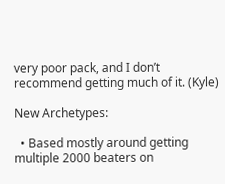very poor pack, and I don’t recommend getting much of it. (Kyle)

New Archetypes:

  • Based mostly around getting multiple 2000 beaters on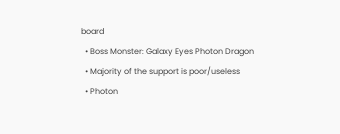board
  • Boss Monster: Galaxy Eyes Photon Dragon
  • Majority of the support is poor/useless
  • Photon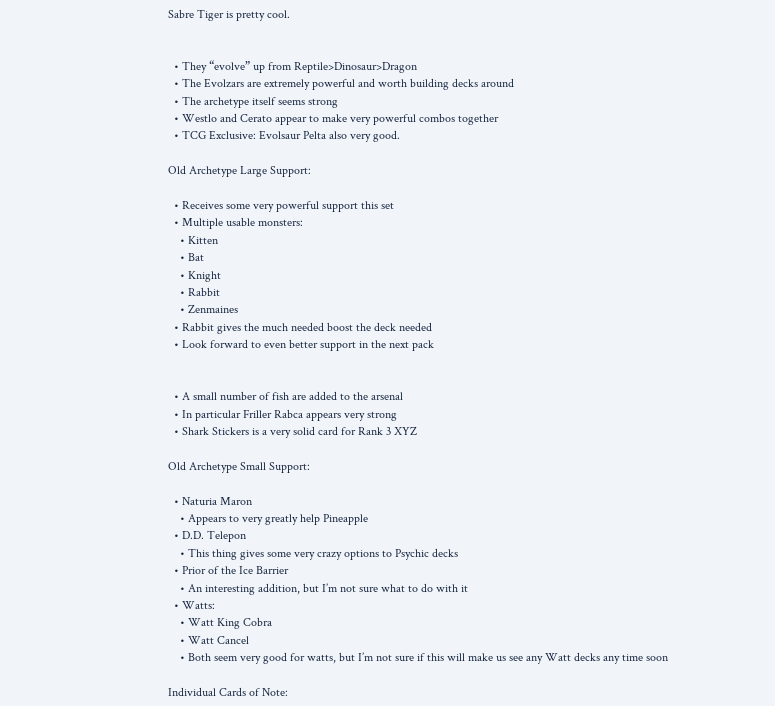Sabre Tiger is pretty cool.


  • They “evolve” up from Reptile>Dinosaur>Dragon
  • The Evolzars are extremely powerful and worth building decks around
  • The archetype itself seems strong
  • Westlo and Cerato appear to make very powerful combos together
  • TCG Exclusive: Evolsaur Pelta also very good.

Old Archetype Large Support:

  • Receives some very powerful support this set
  • Multiple usable monsters:
    • Kitten
    • Bat
    • Knight
    • Rabbit
    • Zenmaines
  • Rabbit gives the much needed boost the deck needed
  • Look forward to even better support in the next pack


  • A small number of fish are added to the arsenal
  • In particular Friller Rabca appears very strong
  • Shark Stickers is a very solid card for Rank 3 XYZ

Old Archetype Small Support:

  • Naturia Maron
    • Appears to very greatly help Pineapple
  • D.D. Telepon
    • This thing gives some very crazy options to Psychic decks
  • Prior of the Ice Barrier
    • An interesting addition, but I’m not sure what to do with it
  • Watts:
    • Watt King Cobra
    • Watt Cancel
    • Both seem very good for watts, but I’m not sure if this will make us see any Watt decks any time soon

Individual Cards of Note: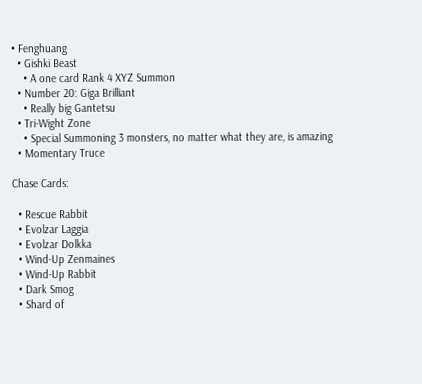• Fenghuang
  • Gishki Beast
    • A one card Rank 4 XYZ Summon
  • Number 20: Giga Brilliant
    • Really big Gantetsu
  • Tri-Wight Zone
    • Special Summoning 3 monsters, no matter what they are, is amazing
  • Momentary Truce

Chase Cards:

  • Rescue Rabbit
  • Evolzar Laggia
  • Evolzar Dolkka
  • Wind-Up Zenmaines
  • Wind-Up Rabbit
  • Dark Smog
  • Shard of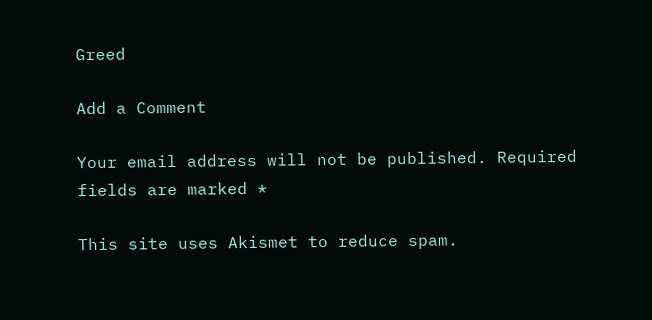Greed

Add a Comment

Your email address will not be published. Required fields are marked *

This site uses Akismet to reduce spam.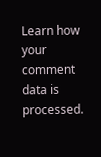Learn how your comment data is processed.